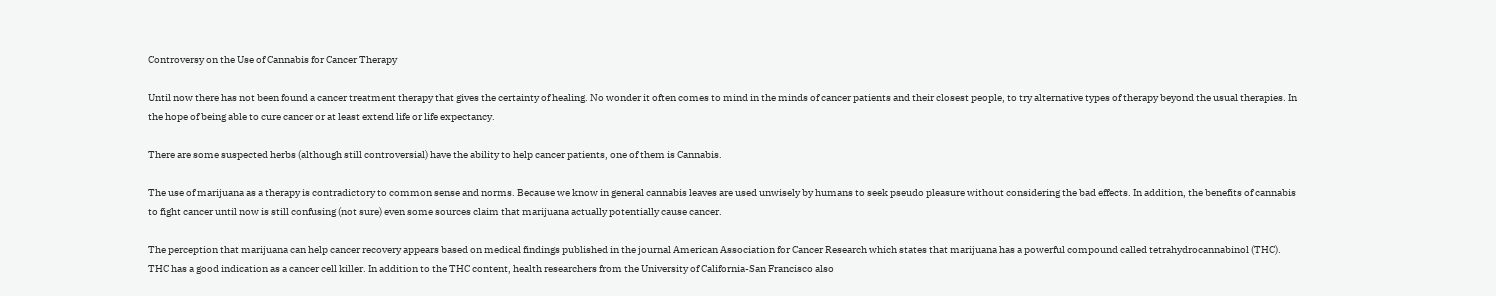Controversy on the Use of Cannabis for Cancer Therapy

Until now there has not been found a cancer treatment therapy that gives the certainty of healing. No wonder it often comes to mind in the minds of cancer patients and their closest people, to try alternative types of therapy beyond the usual therapies. In the hope of being able to cure cancer or at least extend life or life expectancy.

There are some suspected herbs (although still controversial) have the ability to help cancer patients, one of them is Cannabis.

The use of marijuana as a therapy is contradictory to common sense and norms. Because we know in general cannabis leaves are used unwisely by humans to seek pseudo pleasure without considering the bad effects. In addition, the benefits of cannabis to fight cancer until now is still confusing (not sure) even some sources claim that marijuana actually potentially cause cancer.

The perception that marijuana can help cancer recovery appears based on medical findings published in the journal American Association for Cancer Research which states that marijuana has a powerful compound called tetrahydrocannabinol (THC). THC has a good indication as a cancer cell killer. In addition to the THC content, health researchers from the University of California-San Francisco also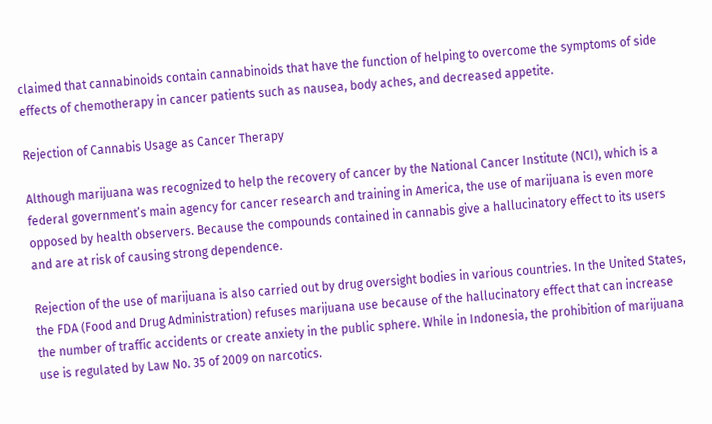claimed that cannabinoids contain cannabinoids that have the function of helping to overcome the symptoms of side effects of chemotherapy in cancer patients such as nausea, body aches, and decreased appetite.

Rejection of Cannabis Usage as Cancer Therapy

Although marijuana was recognized to help the recovery of cancer by the National Cancer Institute (NCI), which is a federal government’s main agency for cancer research and training in America, the use of marijuana is even more opposed by health observers. Because the compounds contained in cannabis give a hallucinatory effect to its users and are at risk of causing strong dependence.

Rejection of the use of marijuana is also carried out by drug oversight bodies in various countries. In the United States, the FDA (Food and Drug Administration) refuses marijuana use because of the hallucinatory effect that can increase the number of traffic accidents or create anxiety in the public sphere. While in Indonesia, the prohibition of marijuana use is regulated by Law No. 35 of 2009 on narcotics.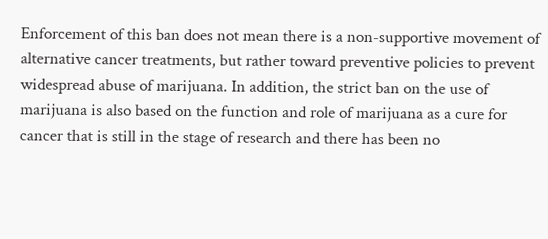Enforcement of this ban does not mean there is a non-supportive movement of alternative cancer treatments, but rather toward preventive policies to prevent widespread abuse of marijuana. In addition, the strict ban on the use of marijuana is also based on the function and role of marijuana as a cure for cancer that is still in the stage of research and there has been no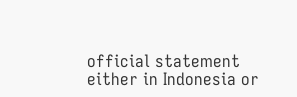official statement either in Indonesia or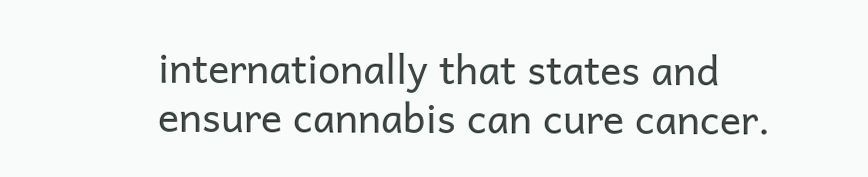internationally that states and ensure cannabis can cure cancer.